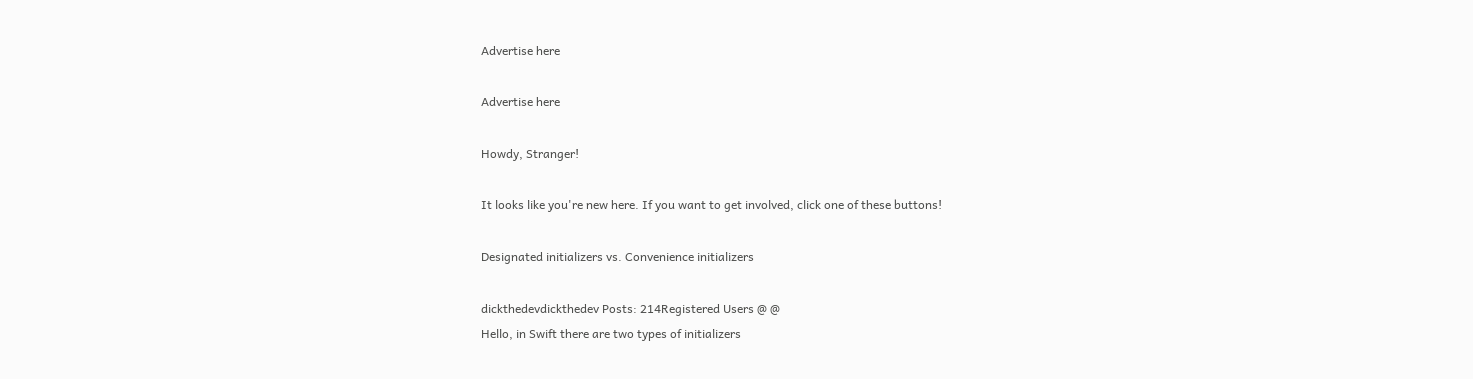Advertise here

Advertise here

Howdy, Stranger!

It looks like you're new here. If you want to get involved, click one of these buttons!

Designated initializers vs. Convenience initializers

dickthedevdickthedev Posts: 214Registered Users @ @
Hello, in Swift there are two types of initializers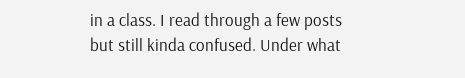in a class. I read through a few posts but still kinda confused. Under what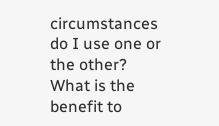circumstances do I use one or the other? What is the benefit to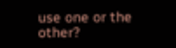use one or the other?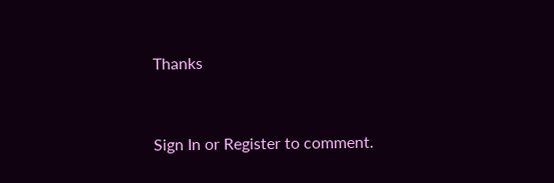Thanks


Sign In or Register to comment.